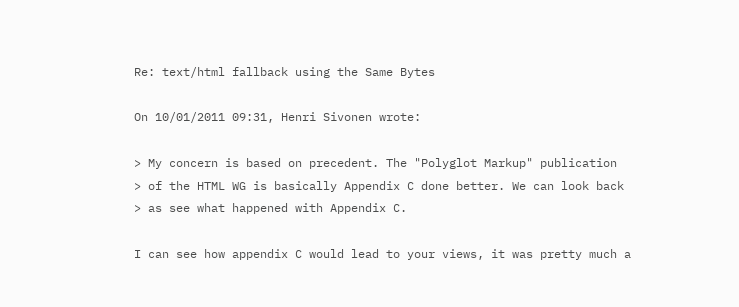Re: text/html fallback using the Same Bytes

On 10/01/2011 09:31, Henri Sivonen wrote:

> My concern is based on precedent. The "Polyglot Markup" publication
> of the HTML WG is basically Appendix C done better. We can look back
> as see what happened with Appendix C.

I can see how appendix C would lead to your views, it was pretty much a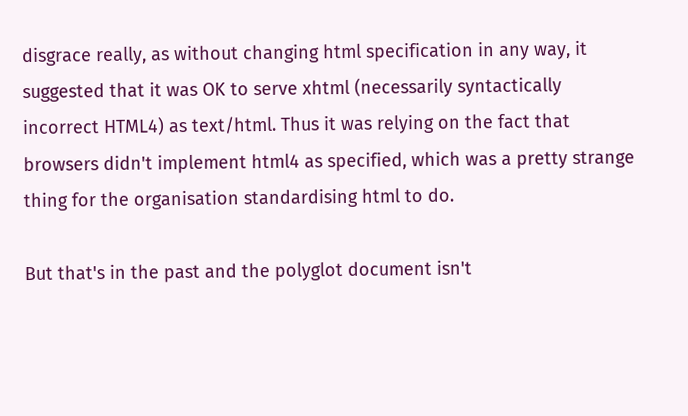disgrace really, as without changing html specification in any way, it
suggested that it was OK to serve xhtml (necessarily syntactically
incorrect HTML4) as text/html. Thus it was relying on the fact that
browsers didn't implement html4 as specified, which was a pretty strange
thing for the organisation standardising html to do.

But that's in the past and the polyglot document isn't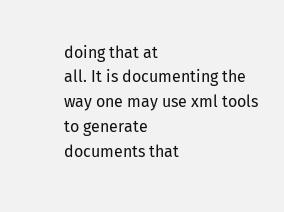doing that at
all. It is documenting the way one may use xml tools to generate
documents that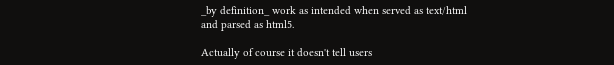_by definition_ work as intended when served as text/html
and parsed as html5.

Actually of course it doesn't tell users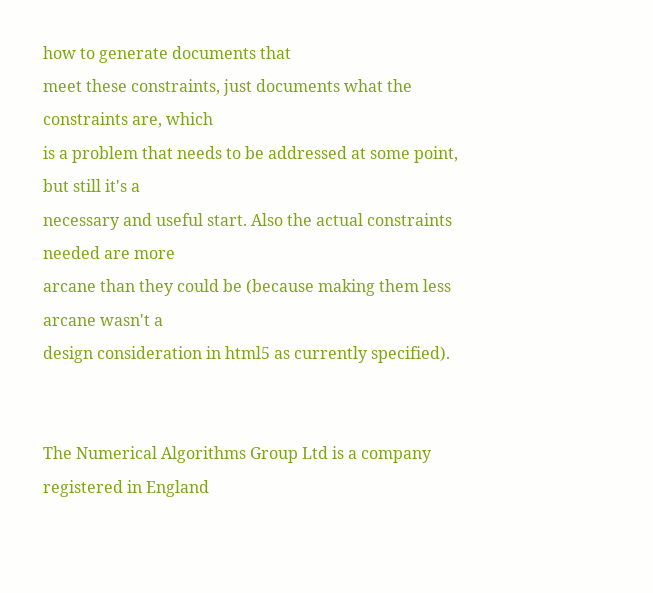how to generate documents that
meet these constraints, just documents what the constraints are, which
is a problem that needs to be addressed at some point, but still it's a
necessary and useful start. Also the actual constraints needed are more
arcane than they could be (because making them less arcane wasn't a
design consideration in html5 as currently specified).


The Numerical Algorithms Group Ltd is a company registered in England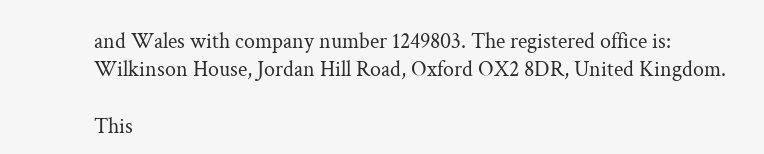and Wales with company number 1249803. The registered office is:
Wilkinson House, Jordan Hill Road, Oxford OX2 8DR, United Kingdom.

This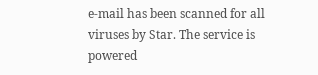e-mail has been scanned for all viruses by Star. The service is
powered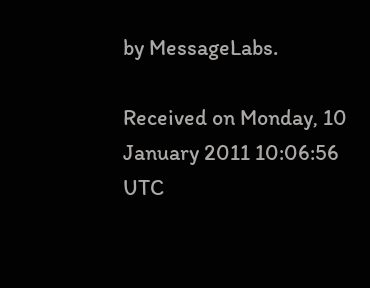by MessageLabs.

Received on Monday, 10 January 2011 10:06:56 UTC